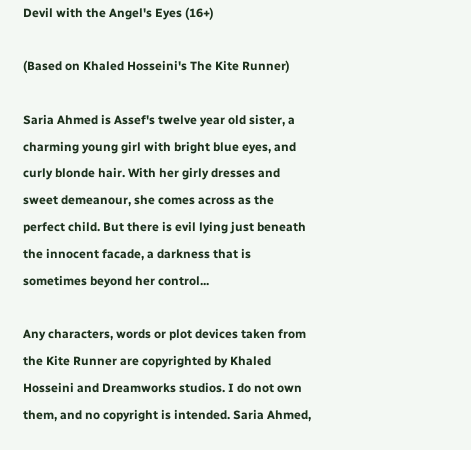Devil with the Angel's Eyes (16+)

(Based on Khaled Hosseini's The Kite Runner)

Saria Ahmed is Assef's twelve year old sister, a charming young girl with bright blue eyes, and curly blonde hair. With her girly dresses and sweet demeanour, she comes across as the perfect child. But there is evil lying just beneath the innocent facade, a darkness that is sometimes beyond her control...

Any characters, words or plot devices taken from the Kite Runner are copyrighted by Khaled Hosseini and Dreamworks studios. I do not own them, and no copyright is intended. Saria Ahmed,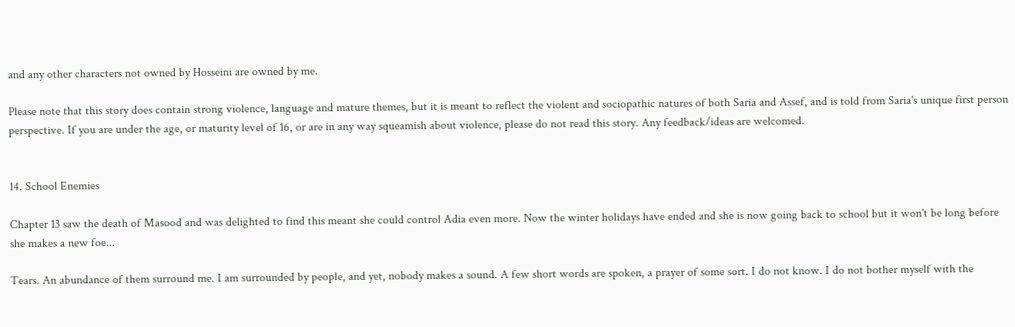and any other characters not owned by Hosseini are owned by me.

Please note that this story does contain strong violence, language and mature themes, but it is meant to reflect the violent and sociopathic natures of both Saria and Assef, and is told from Saria's unique first person perspective. If you are under the age, or maturity level of 16, or are in any way squeamish about violence, please do not read this story. Any feedback/ideas are welcomed.


14. School Enemies

Chapter 13 saw the death of Masood and was delighted to find this meant she could control Adia even more. Now the winter holidays have ended and she is now going back to school but it won't be long before she makes a new foe...

Tears. An abundance of them surround me. I am surrounded by people, and yet, nobody makes a sound. A few short words are spoken, a prayer of some sort. I do not know. I do not bother myself with the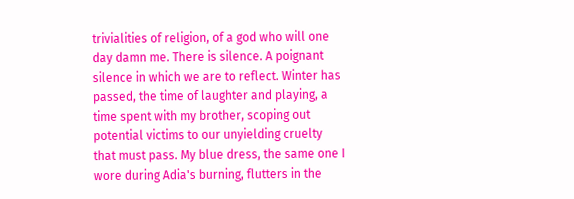trivialities of religion, of a god who will one day damn me. There is silence. A poignant silence in which we are to reflect. Winter has passed, the time of laughter and playing, a time spent with my brother, scoping out potential victims to our unyielding cruelty that must pass. My blue dress, the same one I wore during Adia's burning, flutters in the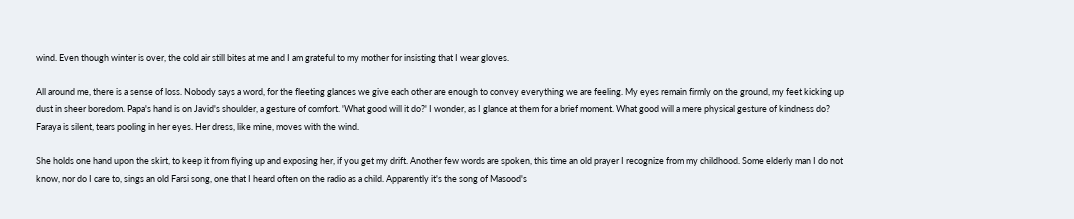wind. Even though winter is over, the cold air still bites at me and I am grateful to my mother for insisting that I wear gloves.

All around me, there is a sense of loss. Nobody says a word, for the fleeting glances we give each other are enough to convey everything we are feeling. My eyes remain firmly on the ground, my feet kicking up dust in sheer boredom. Papa's hand is on Javid's shoulder, a gesture of comfort. 'What good will it do?' I wonder, as I glance at them for a brief moment. What good will a mere physical gesture of kindness do? Faraya is silent, tears pooling in her eyes. Her dress, like mine, moves with the wind.

She holds one hand upon the skirt, to keep it from flying up and exposing her, if you get my drift. Another few words are spoken, this time an old prayer I recognize from my childhood. Some elderly man I do not know, nor do I care to, sings an old Farsi song, one that I heard often on the radio as a child. Apparently it's the song of Masood's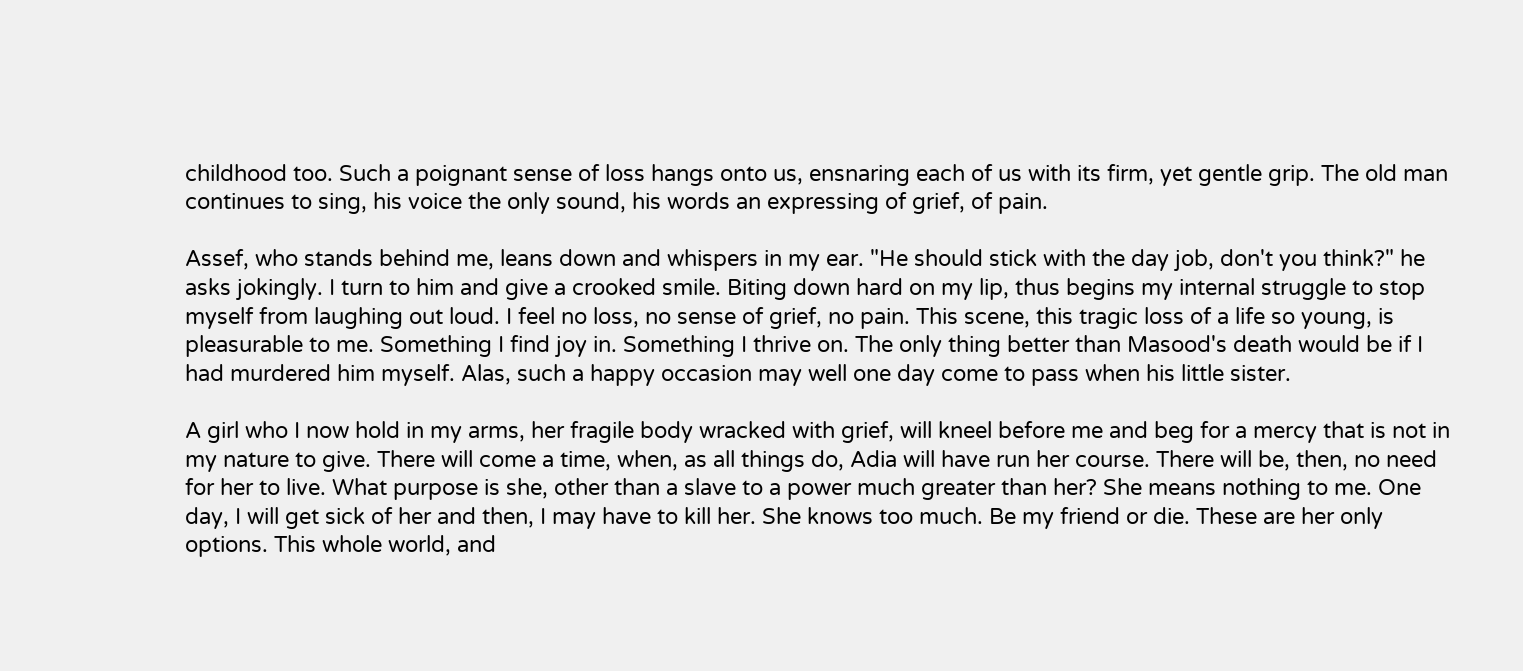childhood too. Such a poignant sense of loss hangs onto us, ensnaring each of us with its firm, yet gentle grip. The old man continues to sing, his voice the only sound, his words an expressing of grief, of pain.

Assef, who stands behind me, leans down and whispers in my ear. "He should stick with the day job, don't you think?" he asks jokingly. I turn to him and give a crooked smile. Biting down hard on my lip, thus begins my internal struggle to stop myself from laughing out loud. I feel no loss, no sense of grief, no pain. This scene, this tragic loss of a life so young, is pleasurable to me. Something I find joy in. Something I thrive on. The only thing better than Masood's death would be if I had murdered him myself. Alas, such a happy occasion may well one day come to pass when his little sister.

A girl who I now hold in my arms, her fragile body wracked with grief, will kneel before me and beg for a mercy that is not in my nature to give. There will come a time, when, as all things do, Adia will have run her course. There will be, then, no need for her to live. What purpose is she, other than a slave to a power much greater than her? She means nothing to me. One day, I will get sick of her and then, I may have to kill her. She knows too much. Be my friend or die. These are her only options. This whole world, and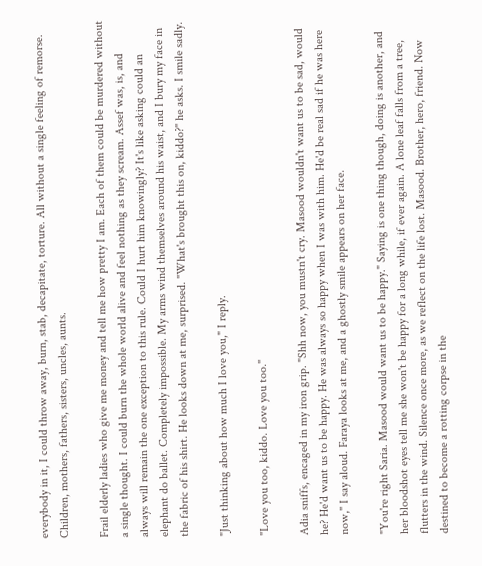everybody in it, I could throw away, burn, stab, decapitate, torture. All without a single feeling of remorse. Children, mothers, fathers, sisters, uncles, aunts.

Frail elderly ladies who give me money and tell me how pretty I am. Each of them could be murdered without a single thought. I could burn the whole world alive and feel nothing as they scream. Assef was, is, and always will remain the one exception to this rule. Could I hurt him knowingly? It's like asking could an elephant do ballet. Completely impossible. My arms wind themselves around his waist, and I bury my face in the fabric of his shirt. He looks down at me, surprised. "What's brought this on, kiddo?" he asks. I smile sadly.

"Just thinking about how much I love you," I reply.

"Love you too, kiddo. Love you too."

Adia sniffs, encaged in my iron grip. "Shh now, you mustn't cry. Masood wouldn't want us to be sad, would he? He'd want us to be happy. He was always so happy when I was with him. He'd be real sad if he was here now," I say aloud. Faraya looks at me, and a ghostly smile appears on her face.

"You're right Saria. Masood would want us to be happy." Saying is one thing though, doing is another, and her bloodshot eyes tell me she won't be happy for a long while, if ever again. A lone leaf falls from a tree, flutters in the wind. Silence once more, as we reflect on the life lost. Masood. Brother, hero, friend. Now destined to become a rotting corpse in the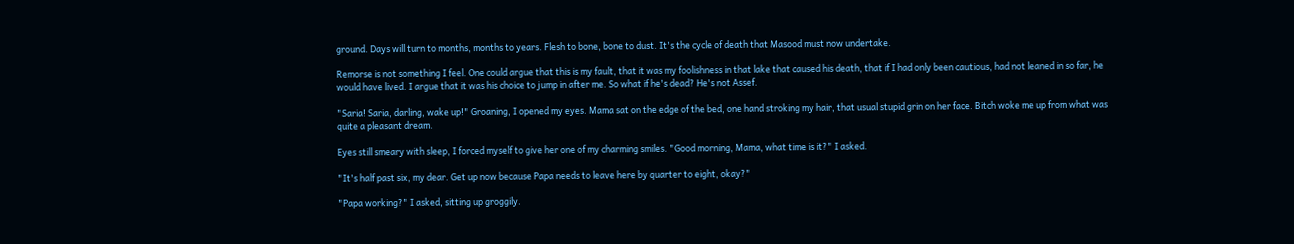ground. Days will turn to months, months to years. Flesh to bone, bone to dust. It's the cycle of death that Masood must now undertake.

Remorse is not something I feel. One could argue that this is my fault, that it was my foolishness in that lake that caused his death, that if I had only been cautious, had not leaned in so far, he would have lived. I argue that it was his choice to jump in after me. So what if he's dead? He's not Assef.

"Saria! Saria, darling, wake up!" Groaning, I opened my eyes. Mama sat on the edge of the bed, one hand stroking my hair, that usual stupid grin on her face. Bitch woke me up from what was quite a pleasant dream.

Eyes still smeary with sleep, I forced myself to give her one of my charming smiles. "Good morning, Mama, what time is it?" I asked.

"It's half past six, my dear. Get up now because Papa needs to leave here by quarter to eight, okay?"

"Papa working?" I asked, sitting up groggily.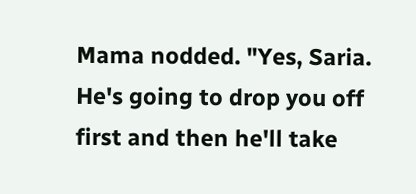Mama nodded. "Yes, Saria. He's going to drop you off first and then he'll take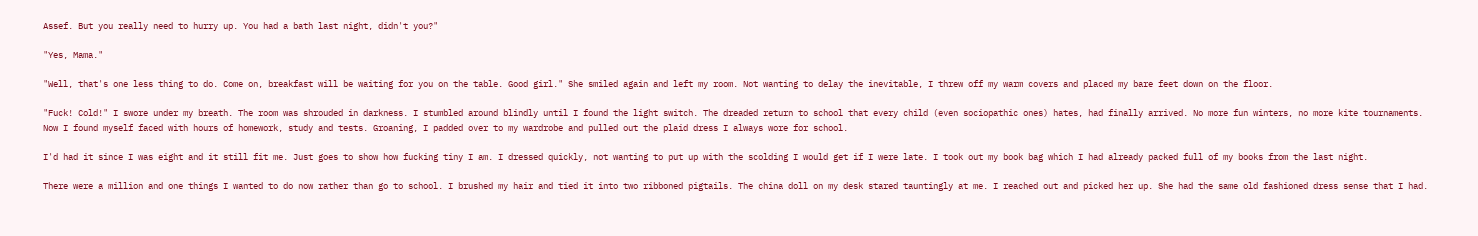Assef. But you really need to hurry up. You had a bath last night, didn't you?"

"Yes, Mama."

"Well, that's one less thing to do. Come on, breakfast will be waiting for you on the table. Good girl." She smiled again and left my room. Not wanting to delay the inevitable, I threw off my warm covers and placed my bare feet down on the floor.

"Fuck! Cold!" I swore under my breath. The room was shrouded in darkness. I stumbled around blindly until I found the light switch. The dreaded return to school that every child (even sociopathic ones) hates, had finally arrived. No more fun winters, no more kite tournaments. Now I found myself faced with hours of homework, study and tests. Groaning, I padded over to my wardrobe and pulled out the plaid dress I always wore for school.

I'd had it since I was eight and it still fit me. Just goes to show how fucking tiny I am. I dressed quickly, not wanting to put up with the scolding I would get if I were late. I took out my book bag which I had already packed full of my books from the last night.

There were a million and one things I wanted to do now rather than go to school. I brushed my hair and tied it into two ribboned pigtails. The china doll on my desk stared tauntingly at me. I reached out and picked her up. She had the same old fashioned dress sense that I had.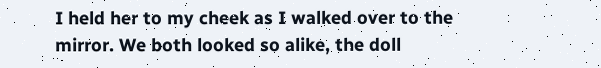I held her to my cheek as I walked over to the mirror. We both looked so alike, the doll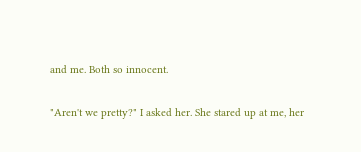and me. Both so innocent.

"Aren't we pretty?" I asked her. She stared up at me, her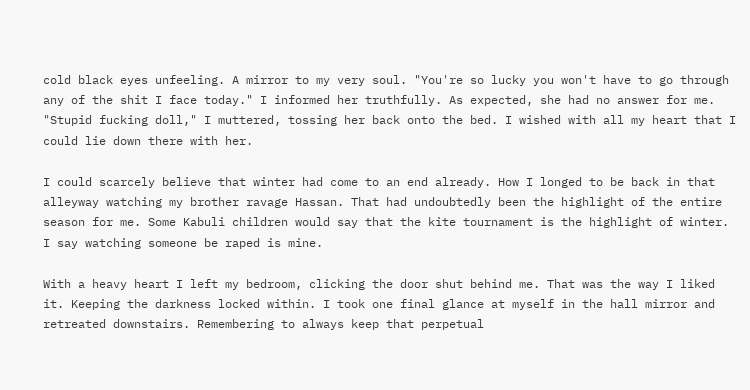cold black eyes unfeeling. A mirror to my very soul. "You're so lucky you won't have to go through any of the shit I face today." I informed her truthfully. As expected, she had no answer for me. "Stupid fucking doll," I muttered, tossing her back onto the bed. I wished with all my heart that I could lie down there with her.

I could scarcely believe that winter had come to an end already. How I longed to be back in that alleyway watching my brother ravage Hassan. That had undoubtedly been the highlight of the entire season for me. Some Kabuli children would say that the kite tournament is the highlight of winter. I say watching someone be raped is mine.

With a heavy heart I left my bedroom, clicking the door shut behind me. That was the way I liked it. Keeping the darkness locked within. I took one final glance at myself in the hall mirror and retreated downstairs. Remembering to always keep that perpetual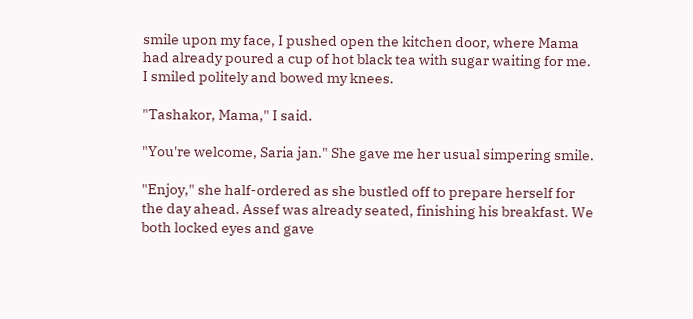smile upon my face, I pushed open the kitchen door, where Mama had already poured a cup of hot black tea with sugar waiting for me. I smiled politely and bowed my knees.

"Tashakor, Mama," I said.

"You're welcome, Saria jan." She gave me her usual simpering smile.

"Enjoy," she half-ordered as she bustled off to prepare herself for the day ahead. Assef was already seated, finishing his breakfast. We both locked eyes and gave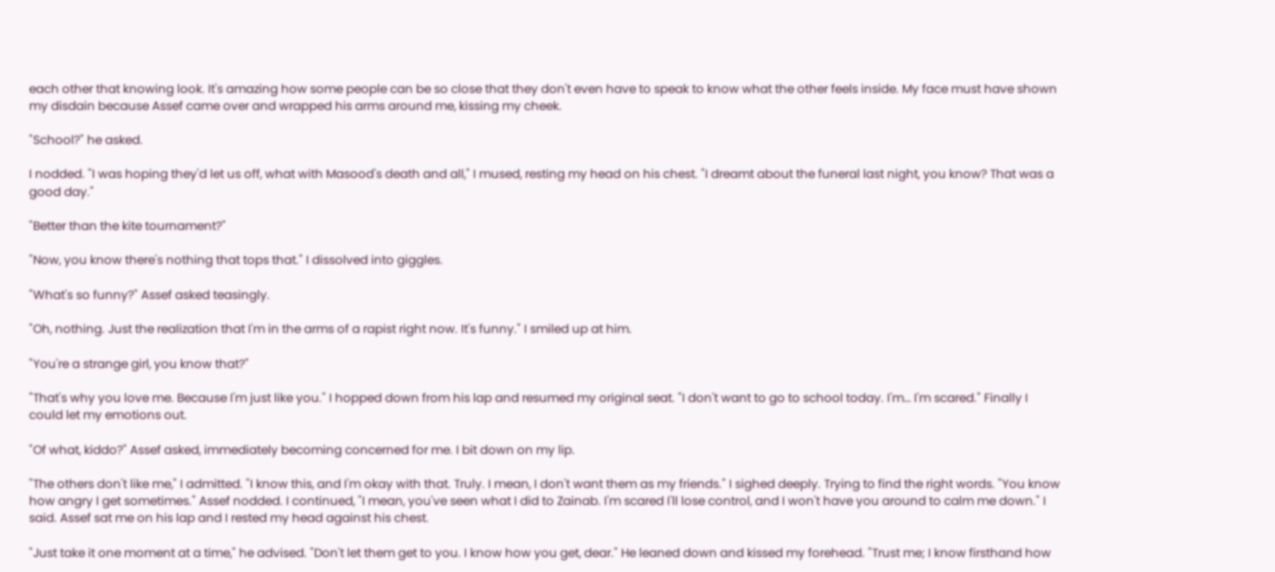each other that knowing look. It's amazing how some people can be so close that they don't even have to speak to know what the other feels inside. My face must have shown my disdain because Assef came over and wrapped his arms around me, kissing my cheek.

"School?" he asked.

I nodded. "I was hoping they'd let us off, what with Masood's death and all," I mused, resting my head on his chest. "I dreamt about the funeral last night, you know? That was a good day."

"Better than the kite tournament?"

"Now, you know there's nothing that tops that." I dissolved into giggles.

"What's so funny?" Assef asked teasingly.

"Oh, nothing. Just the realization that I'm in the arms of a rapist right now. It's funny." I smiled up at him.

"You're a strange girl, you know that?"

"That's why you love me. Because I'm just like you." I hopped down from his lap and resumed my original seat. "I don't want to go to school today. I'm… I'm scared." Finally I could let my emotions out.

"Of what, kiddo?" Assef asked, immediately becoming concerned for me. I bit down on my lip.

"The others don't like me," I admitted. "I know this, and I'm okay with that. Truly. I mean, I don't want them as my friends." I sighed deeply. Trying to find the right words. "You know how angry I get sometimes." Assef nodded. I continued, "I mean, you've seen what I did to Zainab. I'm scared I'll lose control, and I won't have you around to calm me down." I said. Assef sat me on his lap and I rested my head against his chest.

"Just take it one moment at a time," he advised. "Don't let them get to you. I know how you get, dear." He leaned down and kissed my forehead. "Trust me; I know firsthand how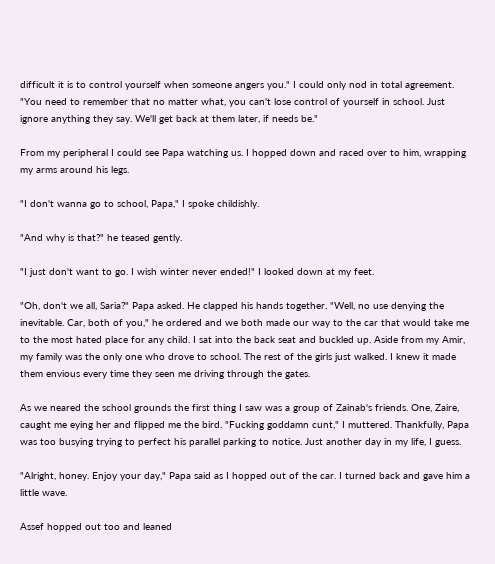difficult it is to control yourself when someone angers you." I could only nod in total agreement. "You need to remember that no matter what, you can't lose control of yourself in school. Just ignore anything they say. We'll get back at them later, if needs be."

From my peripheral I could see Papa watching us. I hopped down and raced over to him, wrapping my arms around his legs.

"I don't wanna go to school, Papa," I spoke childishly.

"And why is that?" he teased gently.

"I just don't want to go. I wish winter never ended!" I looked down at my feet.

"Oh, don't we all, Saria?" Papa asked. He clapped his hands together. "Well, no use denying the inevitable. Car, both of you," he ordered and we both made our way to the car that would take me to the most hated place for any child. I sat into the back seat and buckled up. Aside from my Amir, my family was the only one who drove to school. The rest of the girls just walked. I knew it made them envious every time they seen me driving through the gates.

As we neared the school grounds the first thing I saw was a group of Zainab's friends. One, Zaire, caught me eying her and flipped me the bird. "Fucking goddamn cunt," I muttered. Thankfully, Papa was too busying trying to perfect his parallel parking to notice. Just another day in my life, I guess.

"Alright, honey. Enjoy your day," Papa said as I hopped out of the car. I turned back and gave him a little wave.

Assef hopped out too and leaned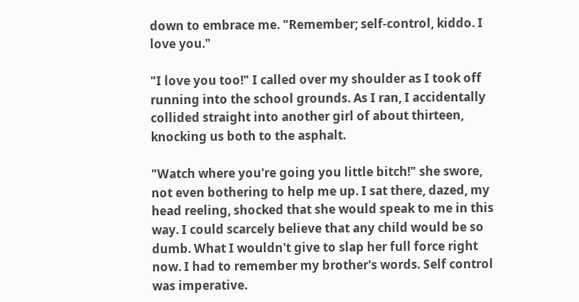down to embrace me. "Remember; self-control, kiddo. I love you."

"I love you too!" I called over my shoulder as I took off running into the school grounds. As I ran, I accidentally collided straight into another girl of about thirteen, knocking us both to the asphalt.

"Watch where you're going you little bitch!" she swore, not even bothering to help me up. I sat there, dazed, my head reeling, shocked that she would speak to me in this way. I could scarcely believe that any child would be so dumb. What I wouldn't give to slap her full force right now. I had to remember my brother's words. Self control was imperative.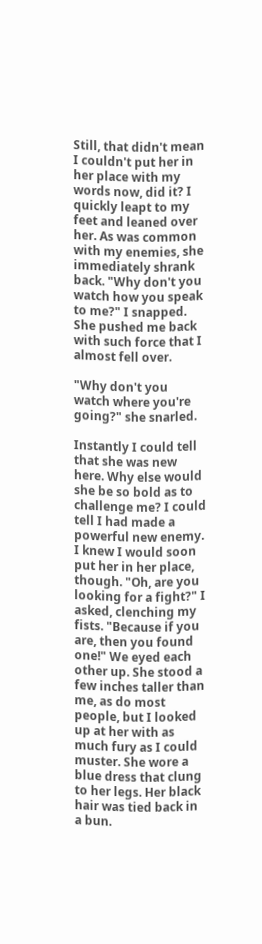Still, that didn't mean I couldn't put her in her place with my words now, did it? I quickly leapt to my feet and leaned over her. As was common with my enemies, she immediately shrank back. "Why don't you watch how you speak to me?" I snapped. She pushed me back with such force that I almost fell over.

"Why don't you watch where you're going?" she snarled.

Instantly I could tell that she was new here. Why else would she be so bold as to challenge me? I could tell I had made a powerful new enemy. I knew I would soon put her in her place, though. "Oh, are you looking for a fight?" I asked, clenching my fists. "Because if you are, then you found one!" We eyed each other up. She stood a few inches taller than me, as do most people, but I looked up at her with as much fury as I could muster. She wore a blue dress that clung to her legs. Her black hair was tied back in a bun.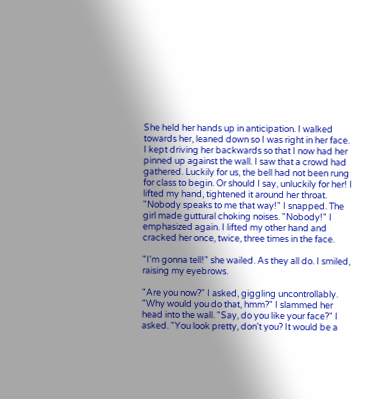She held her hands up in anticipation. I walked towards her, leaned down so I was right in her face. I kept driving her backwards so that I now had her pinned up against the wall. I saw that a crowd had gathered. Luckily for us, the bell had not been rung for class to begin. Or should I say, unluckily for her! I lifted my hand, tightened it around her throat. "Nobody speaks to me that way!" I snapped. The girl made guttural choking noises. "Nobody!" I emphasized again. I lifted my other hand and cracked her once, twice, three times in the face.

"I'm gonna tell!" she wailed. As they all do. I smiled, raising my eyebrows.

"Are you now?" I asked, giggling uncontrollably. "Why would you do that, hmm?" I slammed her head into the wall. "Say, do you like your face?" I asked. "You look pretty, don't you? It would be a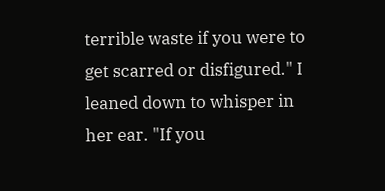terrible waste if you were to get scarred or disfigured." I leaned down to whisper in her ear. "If you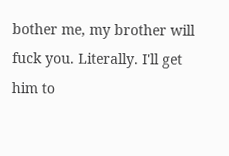bother me, my brother will fuck you. Literally. I'll get him to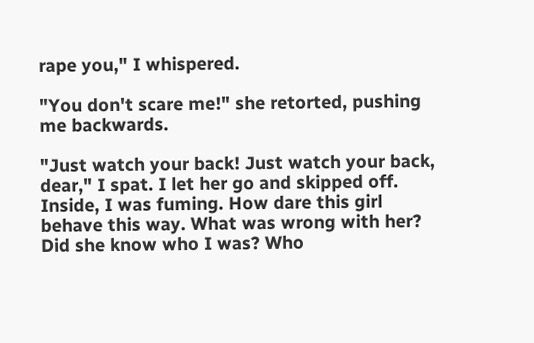rape you," I whispered.

"You don't scare me!" she retorted, pushing me backwards.

"Just watch your back! Just watch your back, dear," I spat. I let her go and skipped off. Inside, I was fuming. How dare this girl behave this way. What was wrong with her? Did she know who I was? Who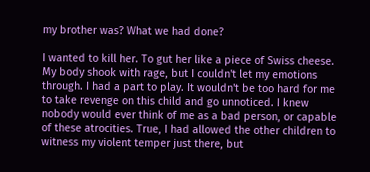my brother was? What we had done?

I wanted to kill her. To gut her like a piece of Swiss cheese. My body shook with rage, but I couldn't let my emotions through. I had a part to play. It wouldn't be too hard for me to take revenge on this child and go unnoticed. I knew nobody would ever think of me as a bad person, or capable of these atrocities. True, I had allowed the other children to witness my violent temper just there, but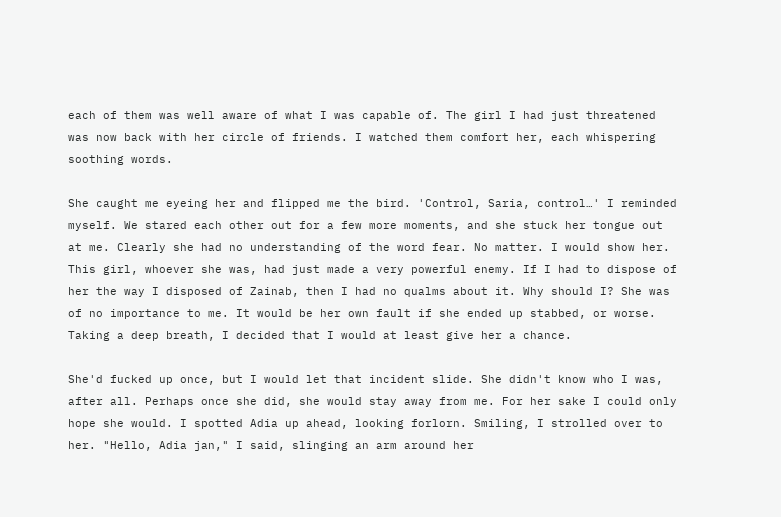each of them was well aware of what I was capable of. The girl I had just threatened was now back with her circle of friends. I watched them comfort her, each whispering soothing words.

She caught me eyeing her and flipped me the bird. 'Control, Saria, control…' I reminded myself. We stared each other out for a few more moments, and she stuck her tongue out at me. Clearly she had no understanding of the word fear. No matter. I would show her. This girl, whoever she was, had just made a very powerful enemy. If I had to dispose of her the way I disposed of Zainab, then I had no qualms about it. Why should I? She was of no importance to me. It would be her own fault if she ended up stabbed, or worse. Taking a deep breath, I decided that I would at least give her a chance.

She'd fucked up once, but I would let that incident slide. She didn't know who I was, after all. Perhaps once she did, she would stay away from me. For her sake I could only hope she would. I spotted Adia up ahead, looking forlorn. Smiling, I strolled over to her. "Hello, Adia jan," I said, slinging an arm around her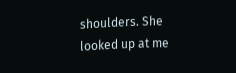shoulders. She looked up at me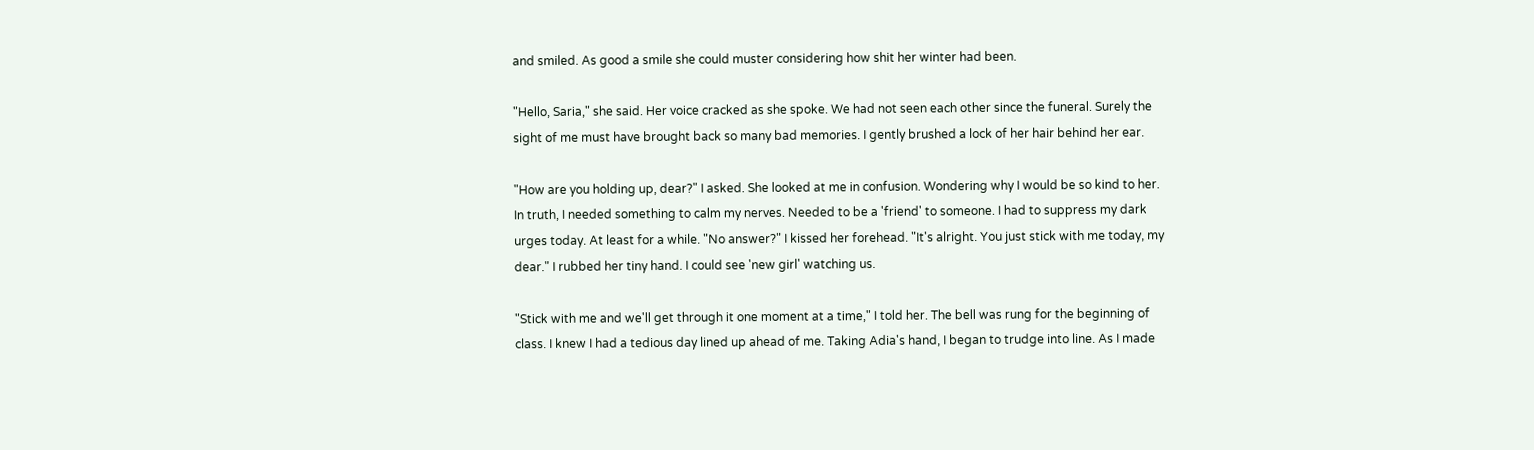and smiled. As good a smile she could muster considering how shit her winter had been.

"Hello, Saria," she said. Her voice cracked as she spoke. We had not seen each other since the funeral. Surely the sight of me must have brought back so many bad memories. I gently brushed a lock of her hair behind her ear.

"How are you holding up, dear?" I asked. She looked at me in confusion. Wondering why I would be so kind to her. In truth, I needed something to calm my nerves. Needed to be a 'friend' to someone. I had to suppress my dark urges today. At least for a while. "No answer?" I kissed her forehead. "It's alright. You just stick with me today, my dear." I rubbed her tiny hand. I could see 'new girl' watching us.

"Stick with me and we'll get through it one moment at a time," I told her. The bell was rung for the beginning of class. I knew I had a tedious day lined up ahead of me. Taking Adia's hand, I began to trudge into line. As I made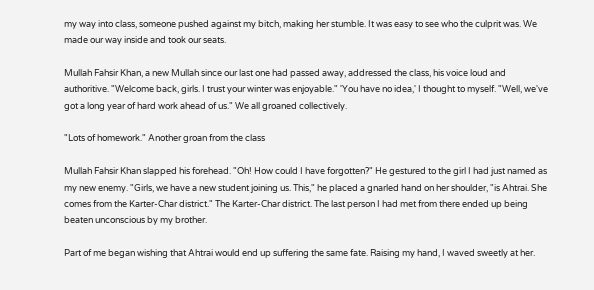my way into class, someone pushed against my bitch, making her stumble. It was easy to see who the culprit was. We made our way inside and took our seats.

Mullah Fahsir Khan, a new Mullah since our last one had passed away, addressed the class, his voice loud and authoritive. "Welcome back, girls. I trust your winter was enjoyable." 'You have no idea,' I thought to myself. "Well, we've got a long year of hard work ahead of us." We all groaned collectively.

"Lots of homework." Another groan from the class

Mullah Fahsir Khan slapped his forehead. "Oh! How could I have forgotten?" He gestured to the girl I had just named as my new enemy. "Girls, we have a new student joining us. This," he placed a gnarled hand on her shoulder, "is Ahtrai. She comes from the Karter-Char district." The Karter-Char district. The last person I had met from there ended up being beaten unconscious by my brother.

Part of me began wishing that Ahtrai would end up suffering the same fate. Raising my hand, I waved sweetly at her.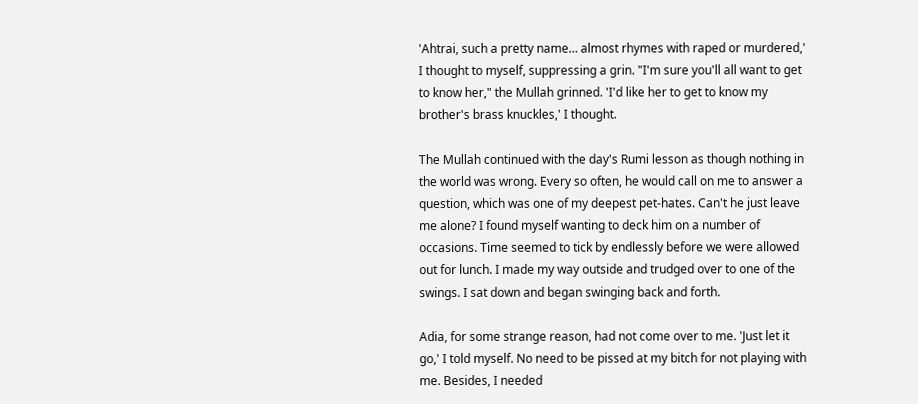'Ahtrai, such a pretty name… almost rhymes with raped or murdered,' I thought to myself, suppressing a grin. "I'm sure you'll all want to get to know her," the Mullah grinned. 'I'd like her to get to know my brother's brass knuckles,' I thought.

The Mullah continued with the day's Rumi lesson as though nothing in the world was wrong. Every so often, he would call on me to answer a question, which was one of my deepest pet-hates. Can't he just leave me alone? I found myself wanting to deck him on a number of occasions. Time seemed to tick by endlessly before we were allowed out for lunch. I made my way outside and trudged over to one of the swings. I sat down and began swinging back and forth.

Adia, for some strange reason, had not come over to me. 'Just let it go,' I told myself. No need to be pissed at my bitch for not playing with me. Besides, I needed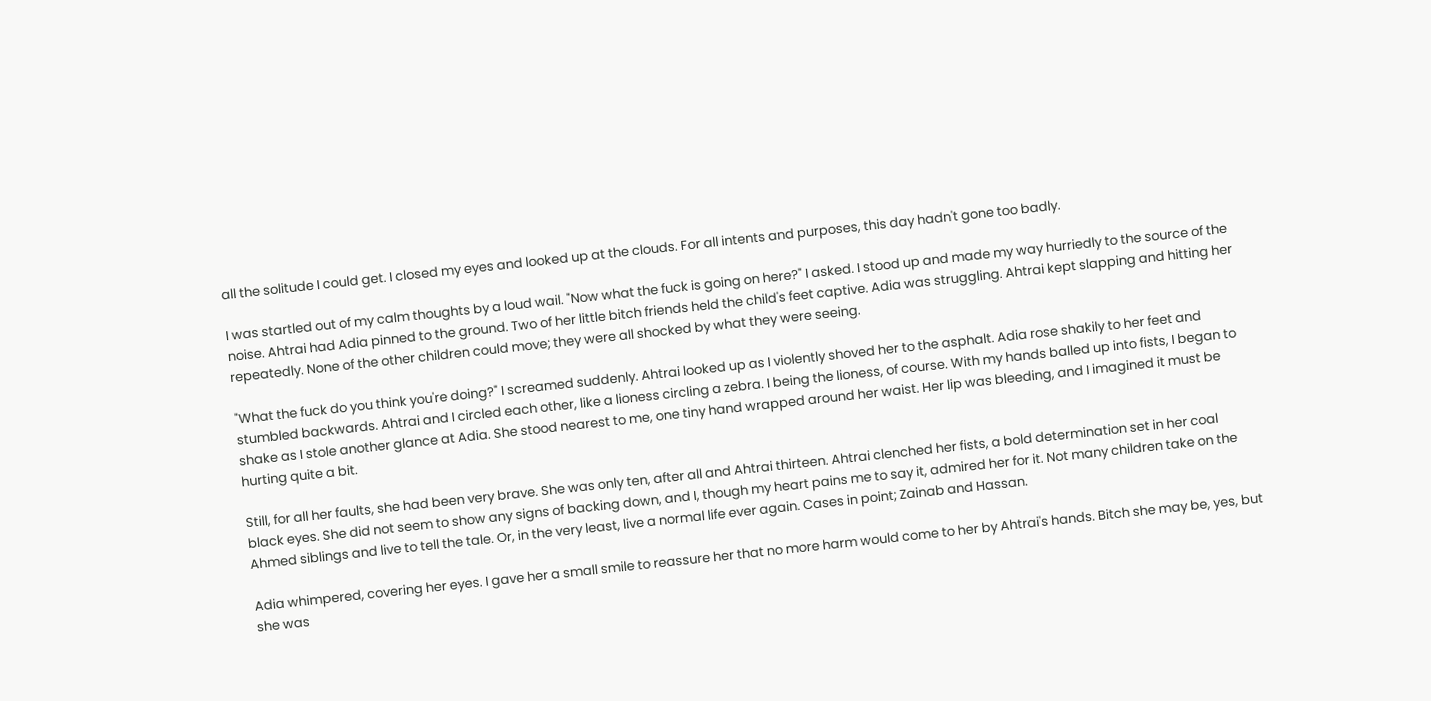all the solitude I could get. I closed my eyes and looked up at the clouds. For all intents and purposes, this day hadn't gone too badly.

I was startled out of my calm thoughts by a loud wail. "Now what the fuck is going on here?" I asked. I stood up and made my way hurriedly to the source of the noise. Ahtrai had Adia pinned to the ground. Two of her little bitch friends held the child's feet captive. Adia was struggling. Ahtrai kept slapping and hitting her repeatedly. None of the other children could move; they were all shocked by what they were seeing.

"What the fuck do you think you're doing?" I screamed suddenly. Ahtrai looked up as I violently shoved her to the asphalt. Adia rose shakily to her feet and stumbled backwards. Ahtrai and I circled each other, like a lioness circling a zebra. I being the lioness, of course. With my hands balled up into fists, I began to shake as I stole another glance at Adia. She stood nearest to me, one tiny hand wrapped around her waist. Her lip was bleeding, and I imagined it must be hurting quite a bit.

Still, for all her faults, she had been very brave. She was only ten, after all and Ahtrai thirteen. Ahtrai clenched her fists, a bold determination set in her coal black eyes. She did not seem to show any signs of backing down, and I, though my heart pains me to say it, admired her for it. Not many children take on the Ahmed siblings and live to tell the tale. Or, in the very least, live a normal life ever again. Cases in point; Zainab and Hassan.

Adia whimpered, covering her eyes. I gave her a small smile to reassure her that no more harm would come to her by Ahtrai's hands. Bitch she may be, yes, but she was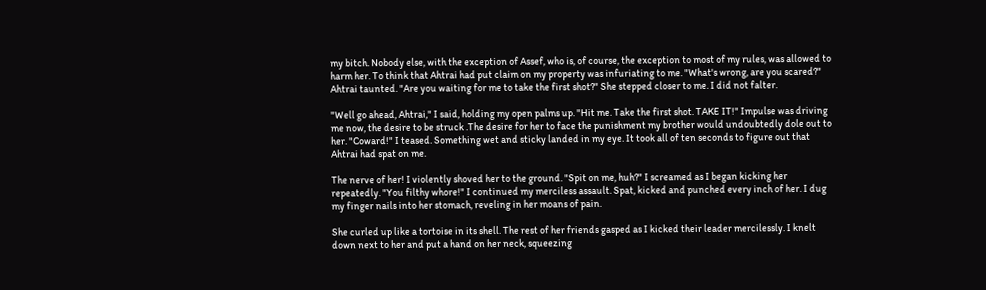my bitch. Nobody else, with the exception of Assef, who is, of course, the exception to most of my rules, was allowed to harm her. To think that Ahtrai had put claim on my property was infuriating to me. "What's wrong, are you scared?" Ahtrai taunted. "Are you waiting for me to take the first shot?" She stepped closer to me. I did not falter.

"Well go ahead, Ahtrai," I said, holding my open palms up. "Hit me. Take the first shot. TAKE IT!" Impulse was driving me now, the desire to be struck .The desire for her to face the punishment my brother would undoubtedly dole out to her. "Coward!" I teased. Something wet and sticky landed in my eye. It took all of ten seconds to figure out that Ahtrai had spat on me.

The nerve of her! I violently shoved her to the ground. "Spit on me, huh?" I screamed as I began kicking her repeatedly. "You filthy whore!" I continued my merciless assault. Spat, kicked and punched every inch of her. I dug my finger nails into her stomach, reveling in her moans of pain.

She curled up like a tortoise in its shell. The rest of her friends gasped as I kicked their leader mercilessly. I knelt down next to her and put a hand on her neck, squeezing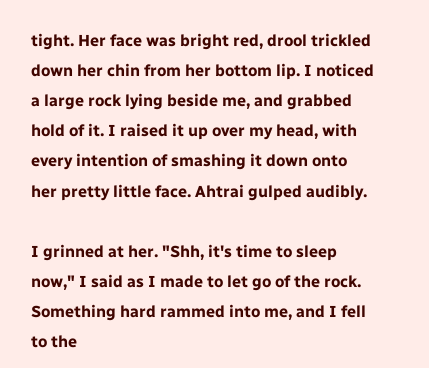tight. Her face was bright red, drool trickled down her chin from her bottom lip. I noticed a large rock lying beside me, and grabbed hold of it. I raised it up over my head, with every intention of smashing it down onto her pretty little face. Ahtrai gulped audibly.

I grinned at her. "Shh, it's time to sleep now," I said as I made to let go of the rock. Something hard rammed into me, and I fell to the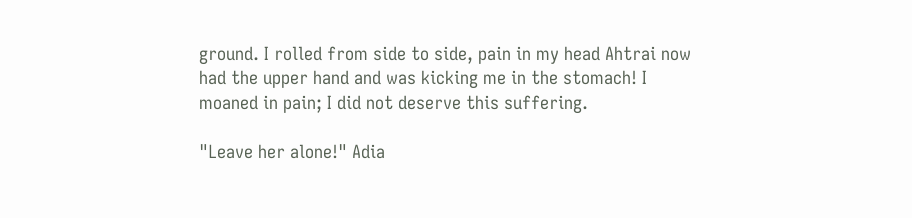ground. I rolled from side to side, pain in my head Ahtrai now had the upper hand and was kicking me in the stomach! I moaned in pain; I did not deserve this suffering.

"Leave her alone!" Adia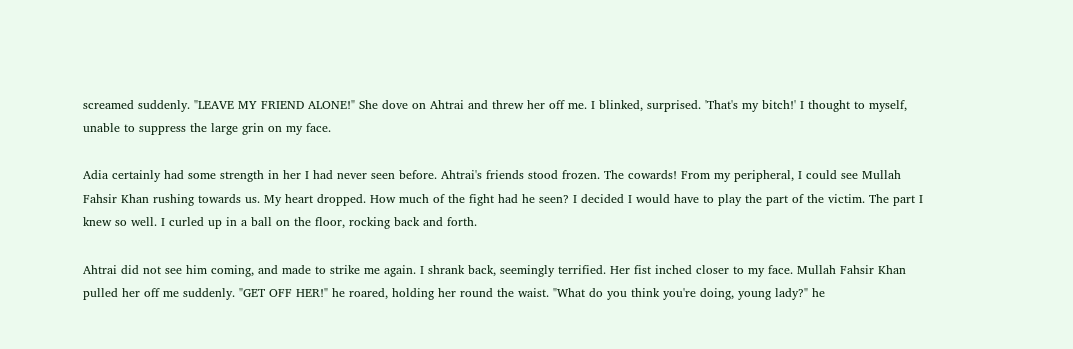screamed suddenly. "LEAVE MY FRIEND ALONE!" She dove on Ahtrai and threw her off me. I blinked, surprised. 'That's my bitch!' I thought to myself, unable to suppress the large grin on my face.

Adia certainly had some strength in her I had never seen before. Ahtrai's friends stood frozen. The cowards! From my peripheral, I could see Mullah Fahsir Khan rushing towards us. My heart dropped. How much of the fight had he seen? I decided I would have to play the part of the victim. The part I knew so well. I curled up in a ball on the floor, rocking back and forth.

Ahtrai did not see him coming, and made to strike me again. I shrank back, seemingly terrified. Her fist inched closer to my face. Mullah Fahsir Khan pulled her off me suddenly. "GET OFF HER!" he roared, holding her round the waist. "What do you think you're doing, young lady?" he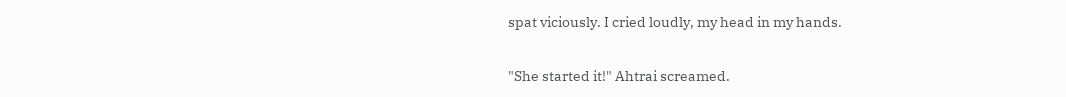spat viciously. I cried loudly, my head in my hands.

"She started it!" Ahtrai screamed.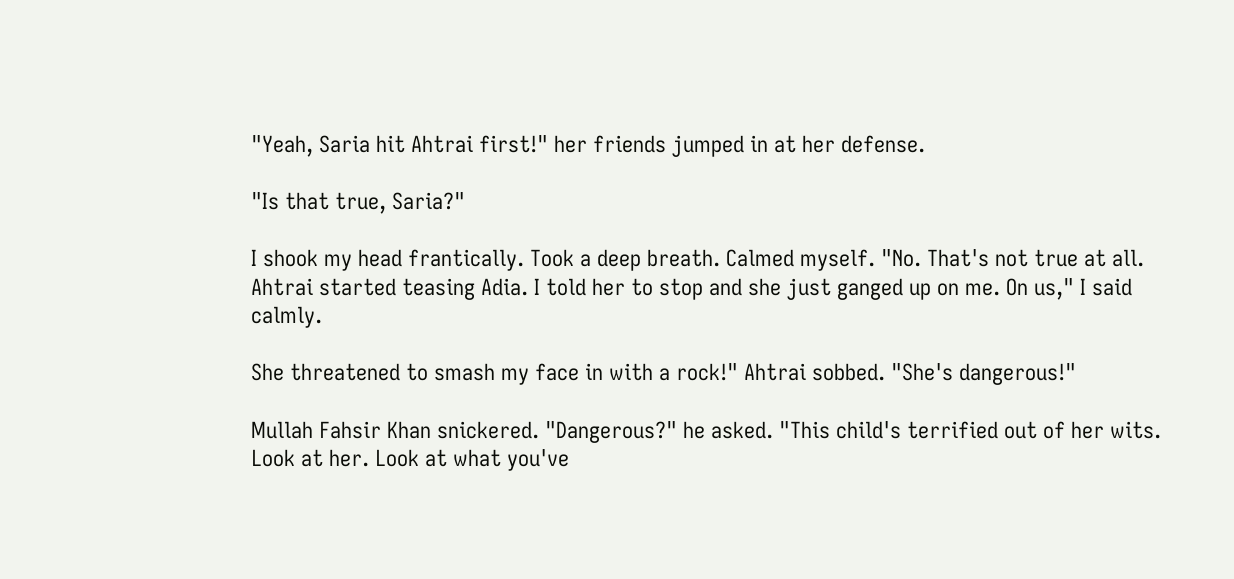"Yeah, Saria hit Ahtrai first!" her friends jumped in at her defense.

"Is that true, Saria?"

I shook my head frantically. Took a deep breath. Calmed myself. "No. That's not true at all. Ahtrai started teasing Adia. I told her to stop and she just ganged up on me. On us," I said calmly.

She threatened to smash my face in with a rock!" Ahtrai sobbed. "She's dangerous!"

Mullah Fahsir Khan snickered. "Dangerous?" he asked. "This child's terrified out of her wits. Look at her. Look at what you've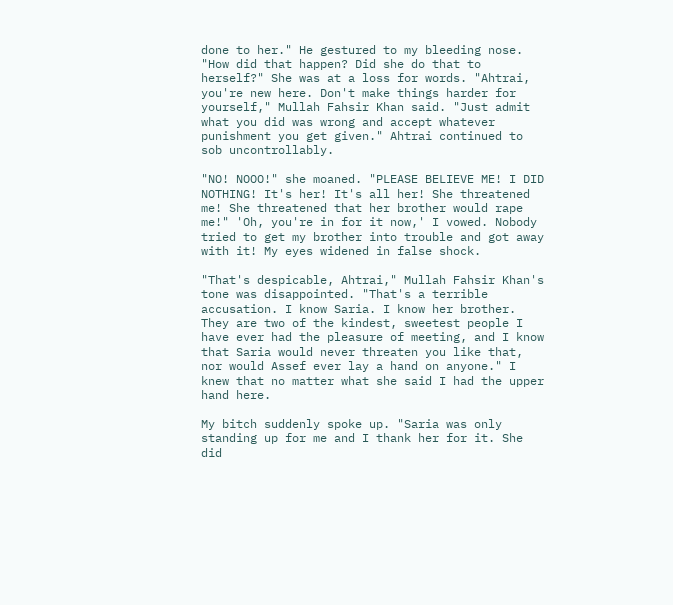done to her." He gestured to my bleeding nose. "How did that happen? Did she do that to herself?" She was at a loss for words. "Ahtrai, you're new here. Don't make things harder for yourself," Mullah Fahsir Khan said. "Just admit what you did was wrong and accept whatever punishment you get given." Ahtrai continued to sob uncontrollably.

"NO! NOOO!" she moaned. "PLEASE BELIEVE ME! I DID NOTHING! It's her! It's all her! She threatened me! She threatened that her brother would rape me!" 'Oh, you're in for it now,' I vowed. Nobody tried to get my brother into trouble and got away with it! My eyes widened in false shock.

"That's despicable, Ahtrai," Mullah Fahsir Khan's tone was disappointed. "That's a terrible accusation. I know Saria. I know her brother. They are two of the kindest, sweetest people I have ever had the pleasure of meeting, and I know that Saria would never threaten you like that, nor would Assef ever lay a hand on anyone." I knew that no matter what she said I had the upper hand here.

My bitch suddenly spoke up. "Saria was only standing up for me and I thank her for it. She did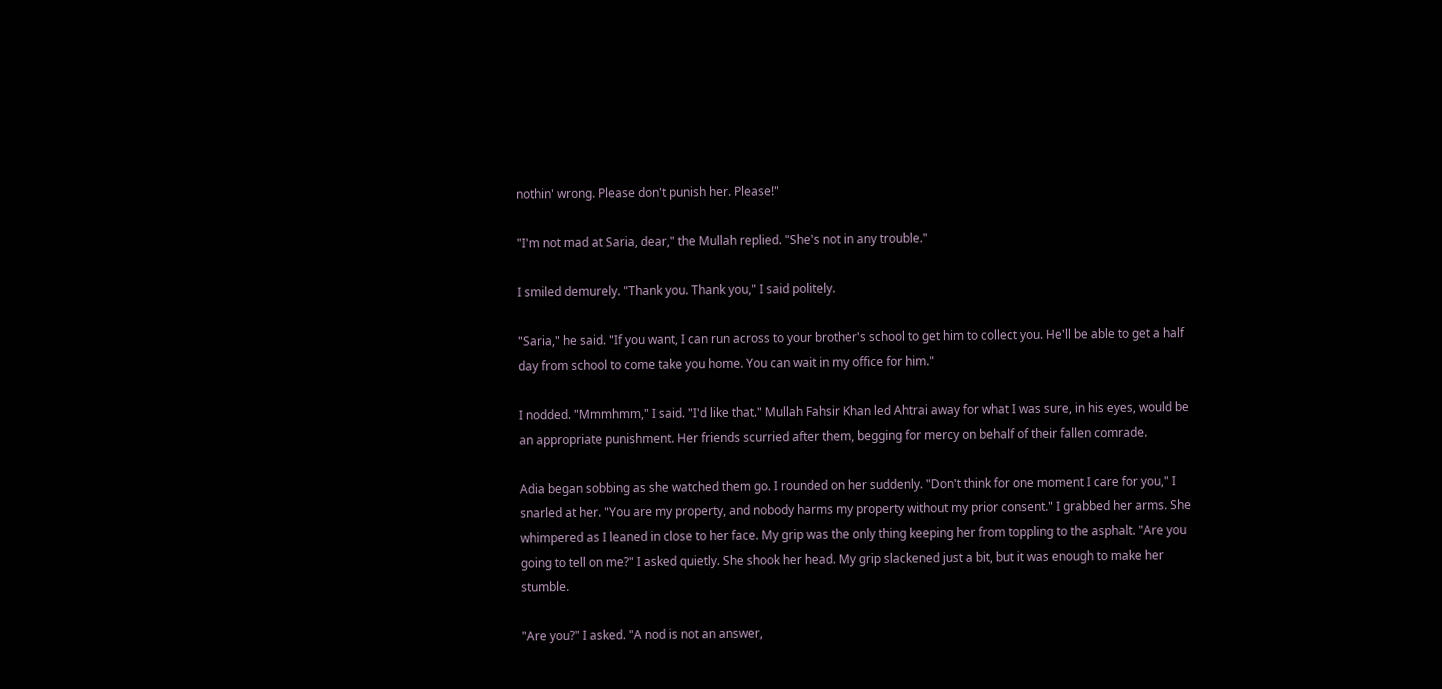nothin' wrong. Please don't punish her. Please!"

"I'm not mad at Saria, dear," the Mullah replied. "She's not in any trouble."

I smiled demurely. "Thank you. Thank you," I said politely.

"Saria," he said. "If you want, I can run across to your brother's school to get him to collect you. He'll be able to get a half day from school to come take you home. You can wait in my office for him."

I nodded. "Mmmhmm," I said. "I'd like that." Mullah Fahsir Khan led Ahtrai away for what I was sure, in his eyes, would be an appropriate punishment. Her friends scurried after them, begging for mercy on behalf of their fallen comrade.

Adia began sobbing as she watched them go. I rounded on her suddenly. "Don't think for one moment I care for you," I snarled at her. "You are my property, and nobody harms my property without my prior consent." I grabbed her arms. She whimpered as I leaned in close to her face. My grip was the only thing keeping her from toppling to the asphalt. "Are you going to tell on me?" I asked quietly. She shook her head. My grip slackened just a bit, but it was enough to make her stumble.

"Are you?" I asked. "A nod is not an answer,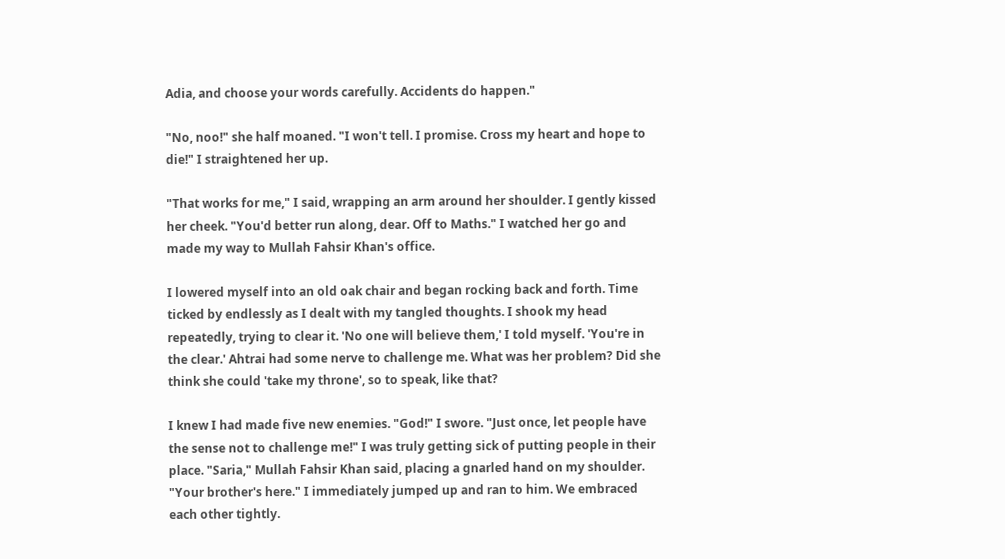Adia, and choose your words carefully. Accidents do happen."

"No, noo!" she half moaned. "I won't tell. I promise. Cross my heart and hope to die!" I straightened her up.

"That works for me," I said, wrapping an arm around her shoulder. I gently kissed her cheek. "You'd better run along, dear. Off to Maths." I watched her go and made my way to Mullah Fahsir Khan's office.

I lowered myself into an old oak chair and began rocking back and forth. Time ticked by endlessly as I dealt with my tangled thoughts. I shook my head repeatedly, trying to clear it. 'No one will believe them,' I told myself. 'You're in the clear.' Ahtrai had some nerve to challenge me. What was her problem? Did she think she could 'take my throne', so to speak, like that?

I knew I had made five new enemies. "God!" I swore. "Just once, let people have the sense not to challenge me!" I was truly getting sick of putting people in their place. "Saria," Mullah Fahsir Khan said, placing a gnarled hand on my shoulder. "Your brother's here." I immediately jumped up and ran to him. We embraced each other tightly.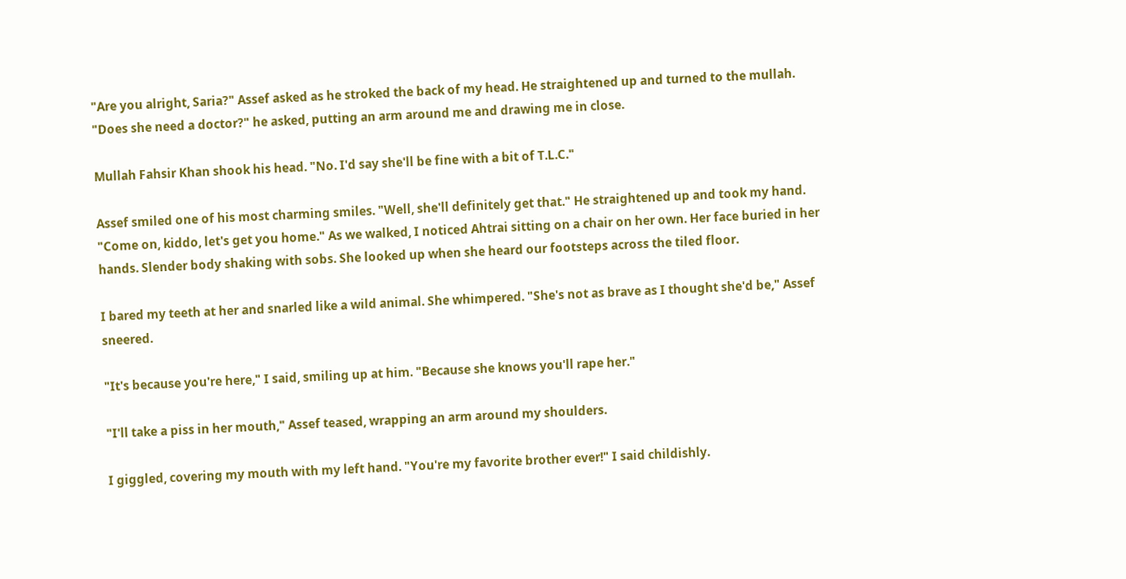"Are you alright, Saria?" Assef asked as he stroked the back of my head. He straightened up and turned to the mullah. "Does she need a doctor?" he asked, putting an arm around me and drawing me in close.

Mullah Fahsir Khan shook his head. "No. I'd say she'll be fine with a bit of T.L.C."

Assef smiled one of his most charming smiles. "Well, she'll definitely get that." He straightened up and took my hand. "Come on, kiddo, let's get you home." As we walked, I noticed Ahtrai sitting on a chair on her own. Her face buried in her hands. Slender body shaking with sobs. She looked up when she heard our footsteps across the tiled floor.

I bared my teeth at her and snarled like a wild animal. She whimpered. "She's not as brave as I thought she'd be," Assef sneered.

"It's because you're here," I said, smiling up at him. "Because she knows you'll rape her."

"I'll take a piss in her mouth," Assef teased, wrapping an arm around my shoulders.

I giggled, covering my mouth with my left hand. "You're my favorite brother ever!" I said childishly.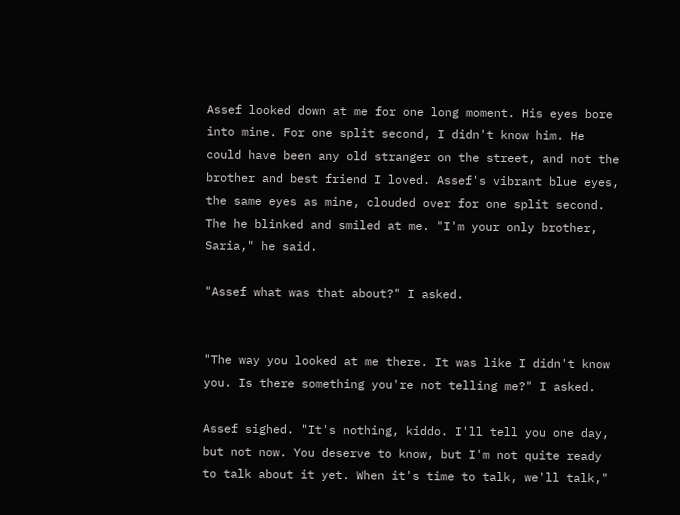Assef looked down at me for one long moment. His eyes bore into mine. For one split second, I didn't know him. He could have been any old stranger on the street, and not the brother and best friend I loved. Assef's vibrant blue eyes, the same eyes as mine, clouded over for one split second. The he blinked and smiled at me. "I'm your only brother, Saria," he said.

"Assef what was that about?" I asked.


"The way you looked at me there. It was like I didn't know you. Is there something you're not telling me?" I asked.

Assef sighed. "It's nothing, kiddo. I'll tell you one day, but not now. You deserve to know, but I'm not quite ready to talk about it yet. When it's time to talk, we'll talk,"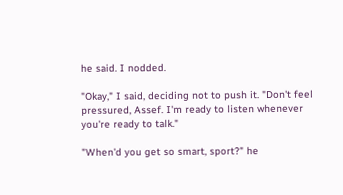he said. I nodded.

"Okay," I said, deciding not to push it. "Don't feel pressured, Assef. I'm ready to listen whenever you're ready to talk."

"When'd you get so smart, sport?" he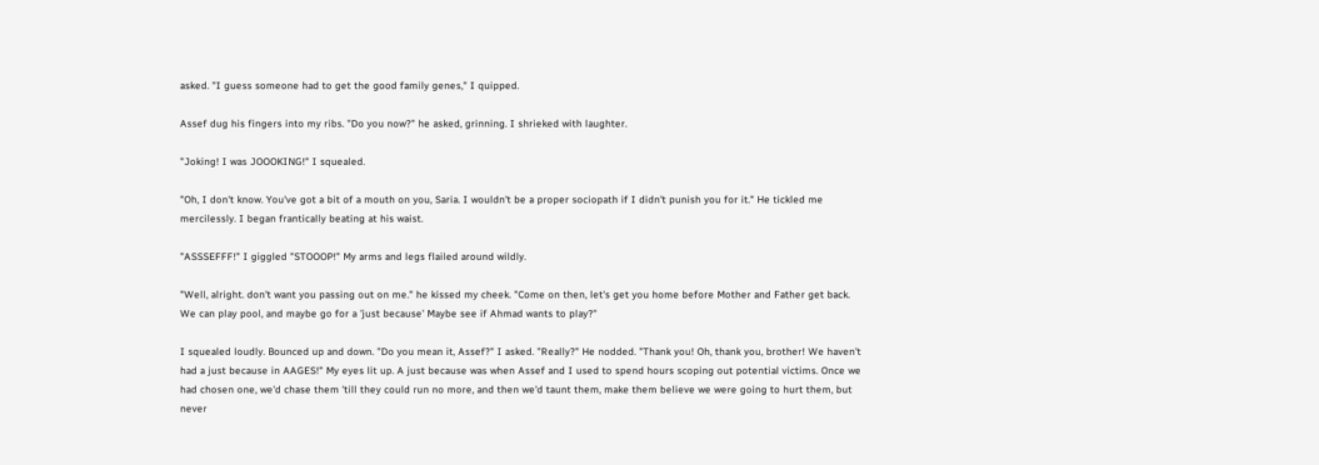asked. "I guess someone had to get the good family genes," I quipped.

Assef dug his fingers into my ribs. "Do you now?" he asked, grinning. I shrieked with laughter.

"Joking! I was JOOOKING!" I squealed.

"Oh, I don't know. You've got a bit of a mouth on you, Saria. I wouldn't be a proper sociopath if I didn't punish you for it." He tickled me mercilessly. I began frantically beating at his waist.

"ASSSEFFF!" I giggled "STOOOP!" My arms and legs flailed around wildly.

"Well, alright. don't want you passing out on me." he kissed my cheek. "Come on then, let's get you home before Mother and Father get back. We can play pool, and maybe go for a 'just because' Maybe see if Ahmad wants to play?"

I squealed loudly. Bounced up and down. "Do you mean it, Assef?" I asked. "Really?" He nodded. "Thank you! Oh, thank you, brother! We haven't had a just because in AAGES!" My eyes lit up. A just because was when Assef and I used to spend hours scoping out potential victims. Once we had chosen one, we'd chase them 'till they could run no more, and then we'd taunt them, make them believe we were going to hurt them, but never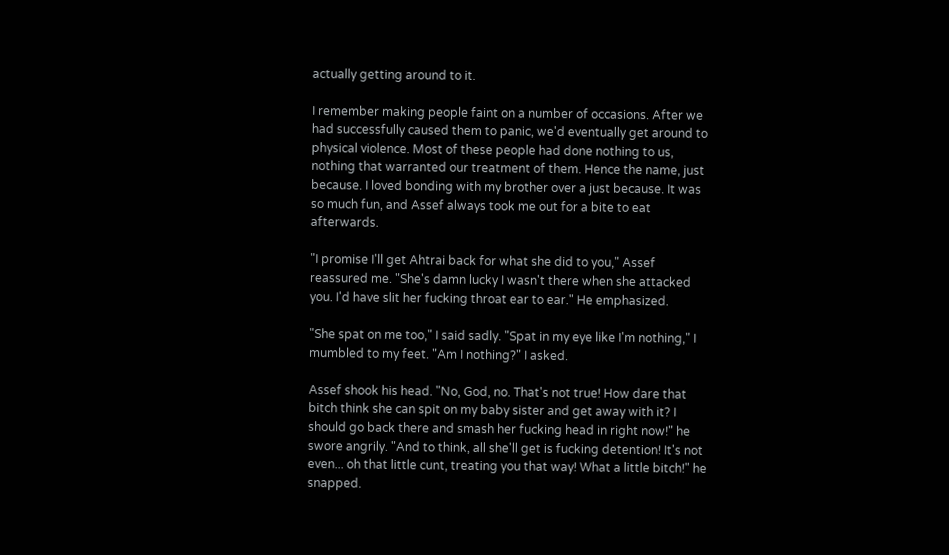actually getting around to it.

I remember making people faint on a number of occasions. After we had successfully caused them to panic, we'd eventually get around to physical violence. Most of these people had done nothing to us, nothing that warranted our treatment of them. Hence the name, just because. I loved bonding with my brother over a just because. It was so much fun, and Assef always took me out for a bite to eat afterwards.

"I promise I'll get Ahtrai back for what she did to you," Assef reassured me. "She's damn lucky I wasn't there when she attacked you. I'd have slit her fucking throat ear to ear." He emphasized.

"She spat on me too," I said sadly. "Spat in my eye like I'm nothing," I mumbled to my feet. "Am I nothing?" I asked.

Assef shook his head. "No, God, no. That's not true! How dare that bitch think she can spit on my baby sister and get away with it? I should go back there and smash her fucking head in right now!" he swore angrily. "And to think, all she'll get is fucking detention! It's not even... oh that little cunt, treating you that way! What a little bitch!" he snapped.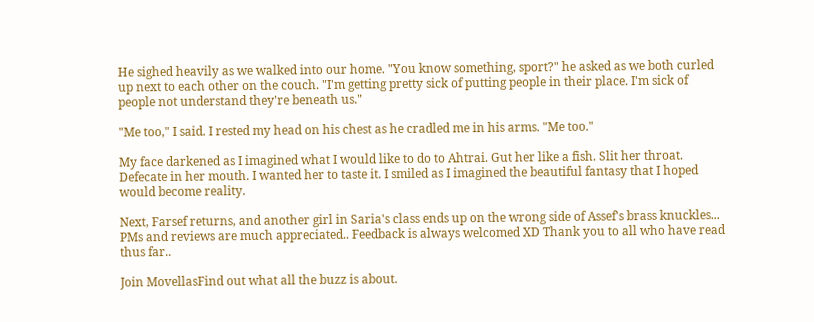He sighed heavily as we walked into our home. "You know something, sport?" he asked as we both curled up next to each other on the couch. "I'm getting pretty sick of putting people in their place. I'm sick of people not understand they're beneath us."

"Me too," I said. I rested my head on his chest as he cradled me in his arms. "Me too."

My face darkened as I imagined what I would like to do to Ahtrai. Gut her like a fish. Slit her throat. Defecate in her mouth. I wanted her to taste it. I smiled as I imagined the beautiful fantasy that I hoped would become reality.

Next, Farsef returns, and another girl in Saria's class ends up on the wrong side of Assef's brass knuckles... PMs and reviews are much appreciated.. Feedback is always welcomed XD Thank you to all who have read thus far..

Join MovellasFind out what all the buzz is about.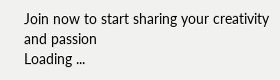Join now to start sharing your creativity and passion
Loading ...